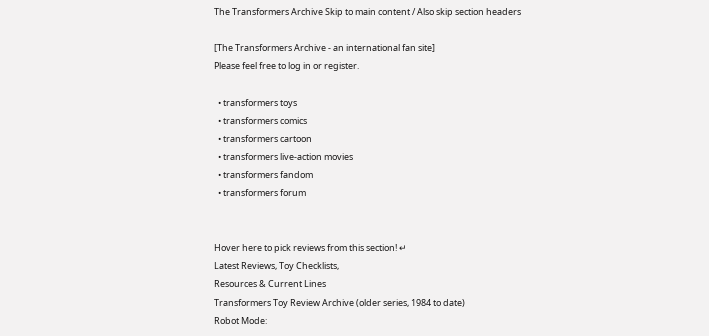The Transformers Archive Skip to main content / Also skip section headers

[The Transformers Archive - an international fan site]
Please feel free to log in or register.

  • transformers toys
  • transformers comics
  • transformers cartoon
  • transformers live-action movies
  • transformers fandom
  • transformers forum


Hover here to pick reviews from this section! ↵
Latest Reviews, Toy Checklists,
Resources & Current Lines
Transformers Toy Review Archive (older series, 1984 to date)
Robot Mode: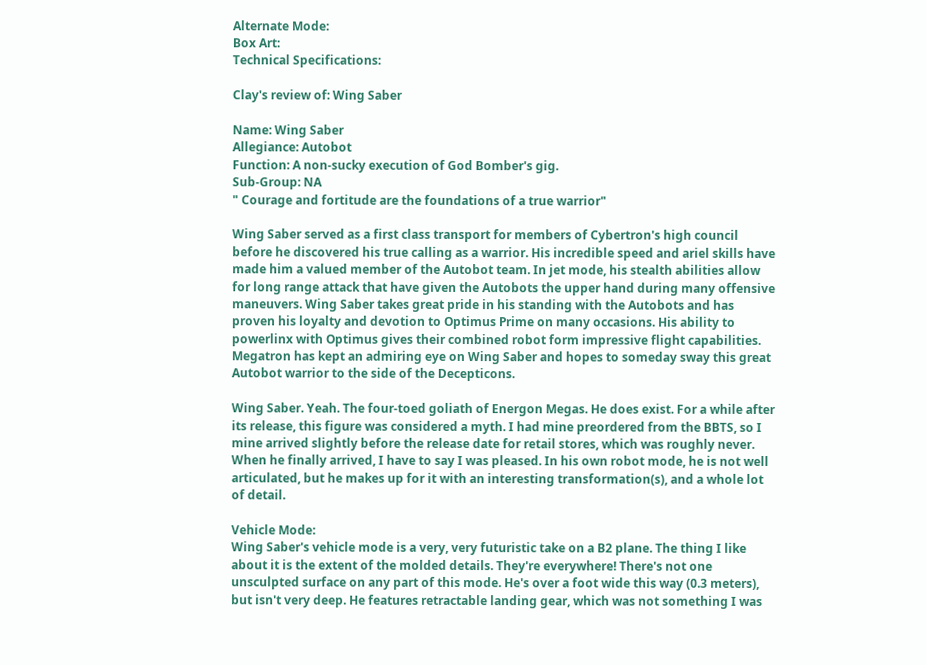Alternate Mode:
Box Art:
Technical Specifications:

Clay's review of: Wing Saber

Name: Wing Saber
Allegiance: Autobot
Function: A non-sucky execution of God Bomber's gig.
Sub-Group: NA
" Courage and fortitude are the foundations of a true warrior"

Wing Saber served as a first class transport for members of Cybertron's high council before he discovered his true calling as a warrior. His incredible speed and ariel skills have made him a valued member of the Autobot team. In jet mode, his stealth abilities allow for long range attack that have given the Autobots the upper hand during many offensive maneuvers. Wing Saber takes great pride in his standing with the Autobots and has proven his loyalty and devotion to Optimus Prime on many occasions. His ability to powerlinx with Optimus gives their combined robot form impressive flight capabilities. Megatron has kept an admiring eye on Wing Saber and hopes to someday sway this great Autobot warrior to the side of the Decepticons.

Wing Saber. Yeah. The four-toed goliath of Energon Megas. He does exist. For a while after its release, this figure was considered a myth. I had mine preordered from the BBTS, so I mine arrived slightly before the release date for retail stores, which was roughly never. When he finally arrived, I have to say I was pleased. In his own robot mode, he is not well articulated, but he makes up for it with an interesting transformation(s), and a whole lot of detail.

Vehicle Mode:
Wing Saber's vehicle mode is a very, very futuristic take on a B2 plane. The thing I like about it is the extent of the molded details. They're everywhere! There's not one unsculpted surface on any part of this mode. He's over a foot wide this way (0.3 meters), but isn't very deep. He features retractable landing gear, which was not something I was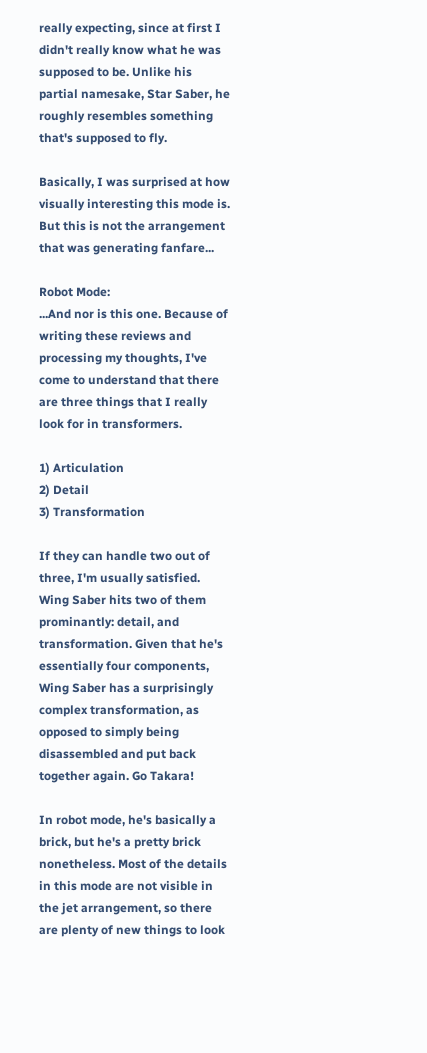really expecting, since at first I didn't really know what he was supposed to be. Unlike his partial namesake, Star Saber, he roughly resembles something that's supposed to fly.

Basically, I was surprised at how visually interesting this mode is. But this is not the arrangement that was generating fanfare...

Robot Mode:
...And nor is this one. Because of writing these reviews and processing my thoughts, I've come to understand that there are three things that I really look for in transformers.

1) Articulation
2) Detail
3) Transformation

If they can handle two out of three, I'm usually satisfied. Wing Saber hits two of them prominantly: detail, and transformation. Given that he's essentially four components, Wing Saber has a surprisingly complex transformation, as opposed to simply being disassembled and put back together again. Go Takara!

In robot mode, he's basically a brick, but he's a pretty brick nonetheless. Most of the details in this mode are not visible in the jet arrangement, so there are plenty of new things to look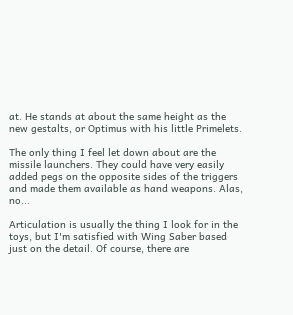at. He stands at about the same height as the new gestalts, or Optimus with his little Primelets.

The only thing I feel let down about are the missile launchers. They could have very easily added pegs on the opposite sides of the triggers and made them available as hand weapons. Alas, no...

Articulation is usually the thing I look for in the toys, but I'm satisfied with Wing Saber based just on the detail. Of course, there are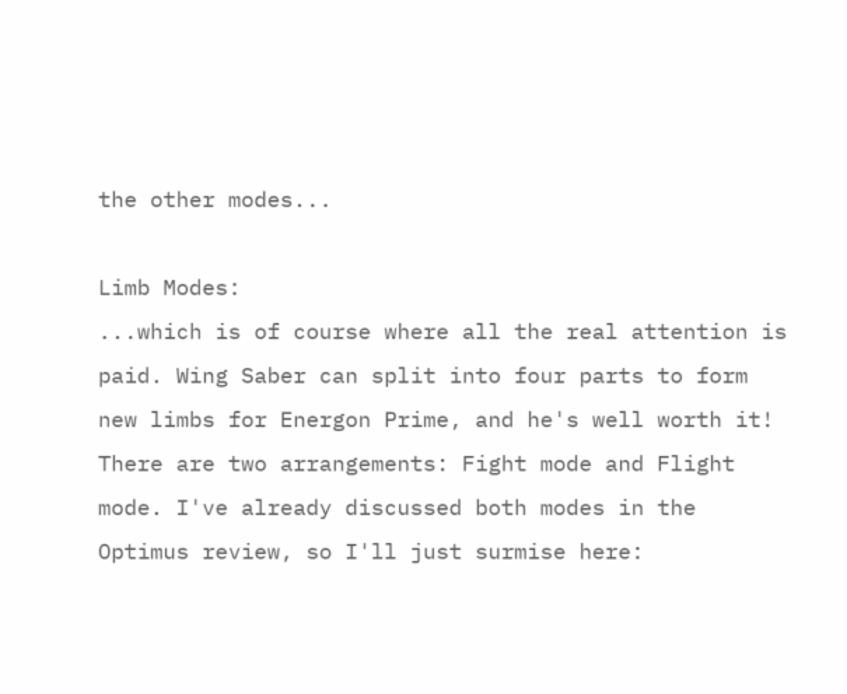the other modes...

Limb Modes:
...which is of course where all the real attention is paid. Wing Saber can split into four parts to form new limbs for Energon Prime, and he's well worth it! There are two arrangements: Fight mode and Flight mode. I've already discussed both modes in the Optimus review, so I'll just surmise here: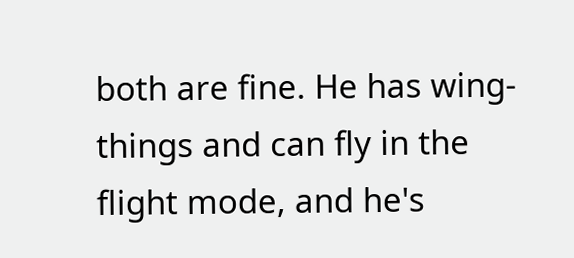both are fine. He has wing-things and can fly in the flight mode, and he's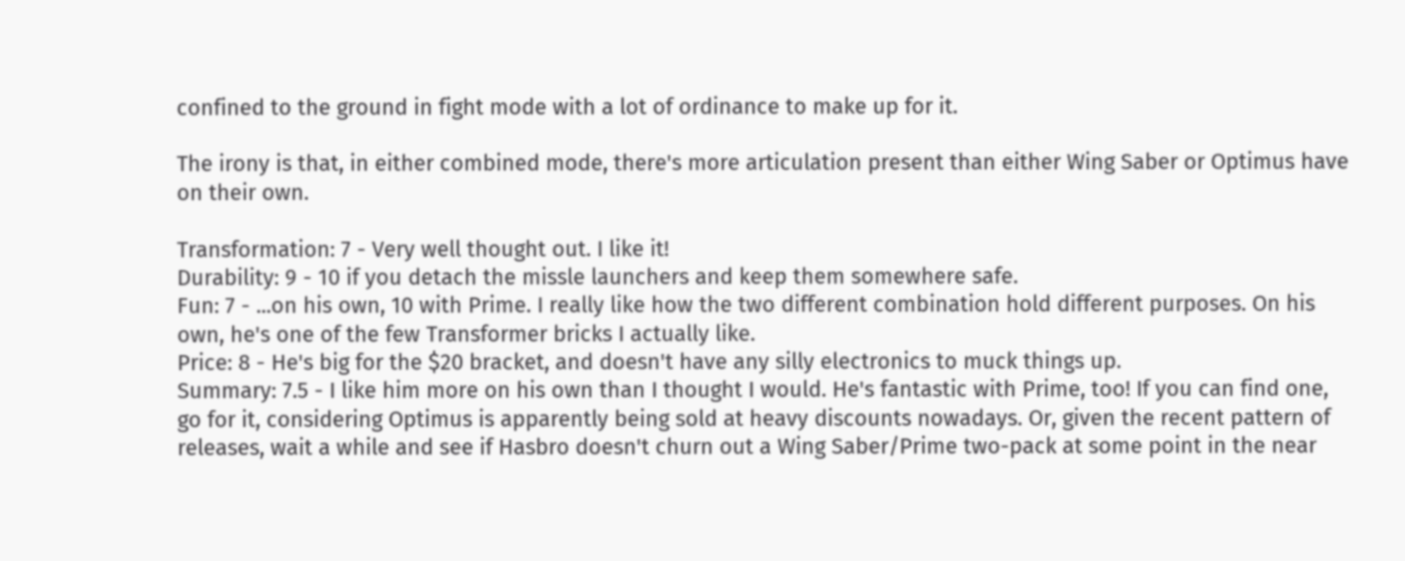confined to the ground in fight mode with a lot of ordinance to make up for it.

The irony is that, in either combined mode, there's more articulation present than either Wing Saber or Optimus have on their own.

Transformation: 7 - Very well thought out. I like it!
Durability: 9 - 10 if you detach the missle launchers and keep them somewhere safe.
Fun: 7 - ...on his own, 10 with Prime. I really like how the two different combination hold different purposes. On his own, he's one of the few Transformer bricks I actually like.
Price: 8 - He's big for the $20 bracket, and doesn't have any silly electronics to muck things up.
Summary: 7.5 - I like him more on his own than I thought I would. He's fantastic with Prime, too! If you can find one, go for it, considering Optimus is apparently being sold at heavy discounts nowadays. Or, given the recent pattern of releases, wait a while and see if Hasbro doesn't churn out a Wing Saber/Prime two-pack at some point in the near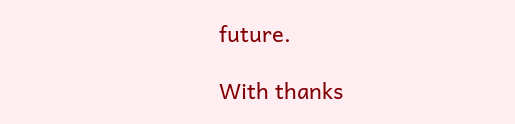future.

With thanks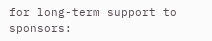for long-term support to sponsors: